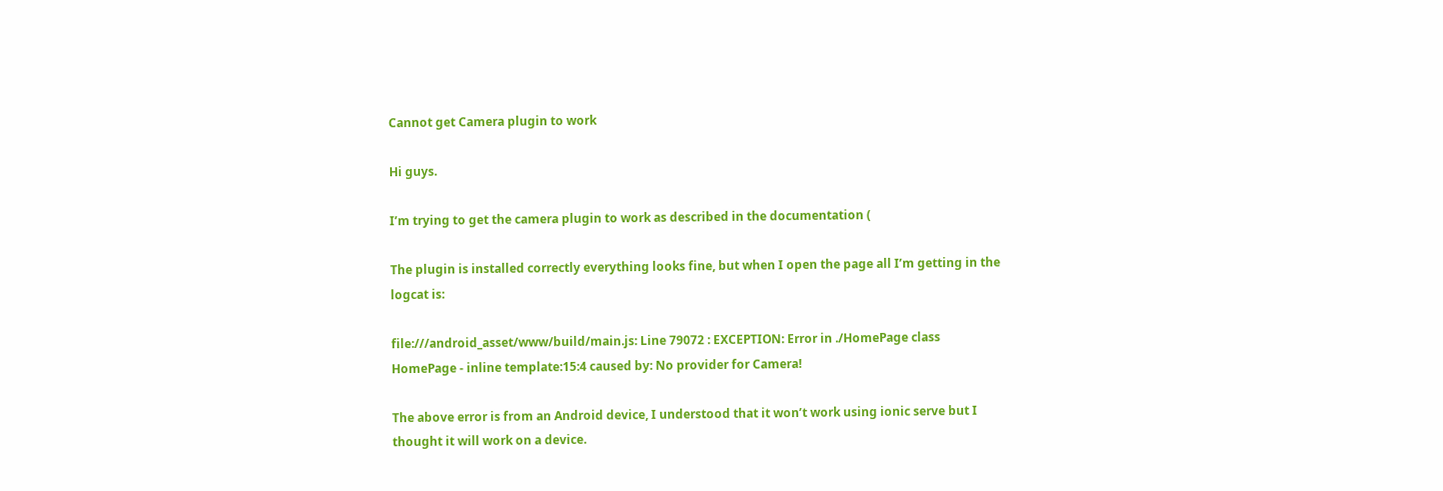Cannot get Camera plugin to work

Hi guys.

I’m trying to get the camera plugin to work as described in the documentation (

The plugin is installed correctly everything looks fine, but when I open the page all I’m getting in the logcat is:

file:///android_asset/www/build/main.js: Line 79072 : EXCEPTION: Error in ./HomePage class HomePage - inline template:15:4 caused by: No provider for Camera!

The above error is from an Android device, I understood that it won’t work using ionic serve but I thought it will work on a device.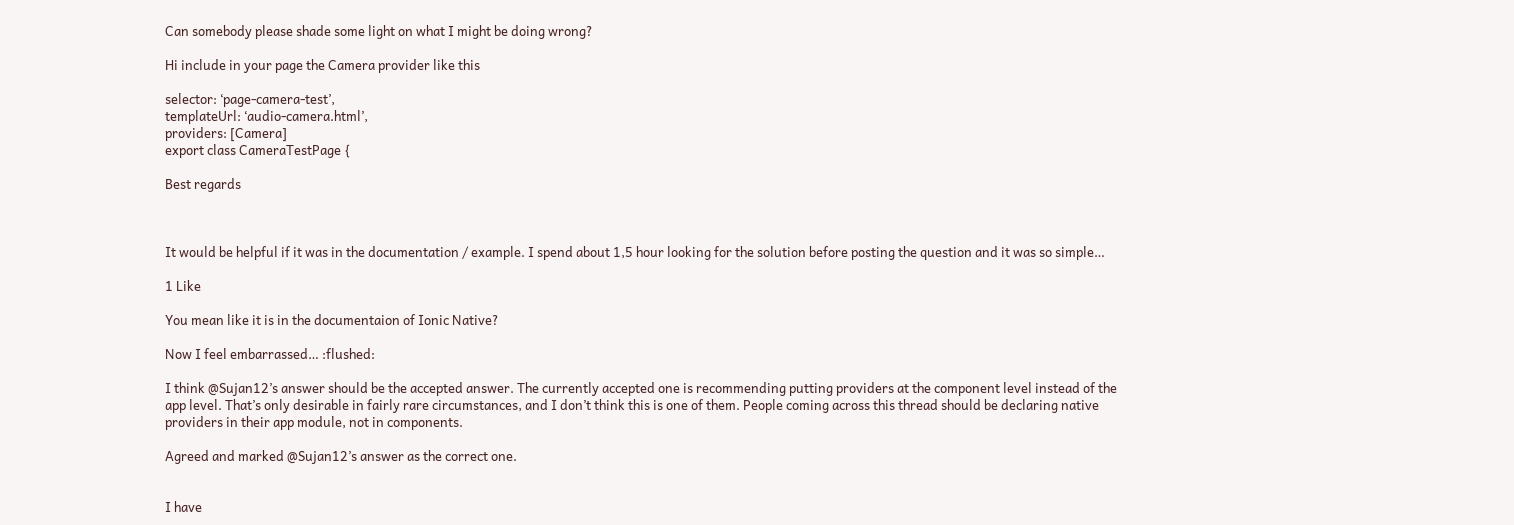Can somebody please shade some light on what I might be doing wrong?

Hi include in your page the Camera provider like this

selector: ‘page-camera-test’,
templateUrl: ‘audio-camera.html’,
providers: [Camera]
export class CameraTestPage {

Best regards



It would be helpful if it was in the documentation / example. I spend about 1,5 hour looking for the solution before posting the question and it was so simple…

1 Like

You mean like it is in the documentaion of Ionic Native?

Now I feel embarrassed… :flushed:

I think @Sujan12’s answer should be the accepted answer. The currently accepted one is recommending putting providers at the component level instead of the app level. That’s only desirable in fairly rare circumstances, and I don’t think this is one of them. People coming across this thread should be declaring native providers in their app module, not in components.

Agreed and marked @Sujan12’s answer as the correct one.


I have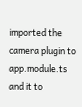imported the camera plugin to app.module.ts and it to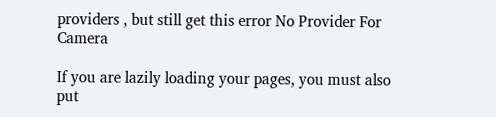providers , but still get this error No Provider For Camera

If you are lazily loading your pages, you must also put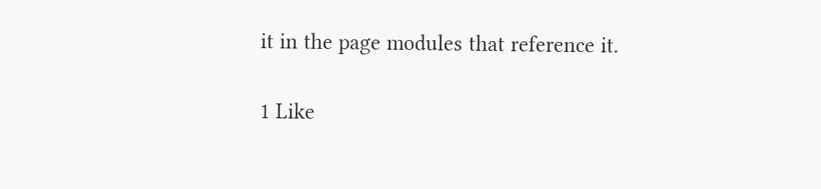it in the page modules that reference it.

1 Like